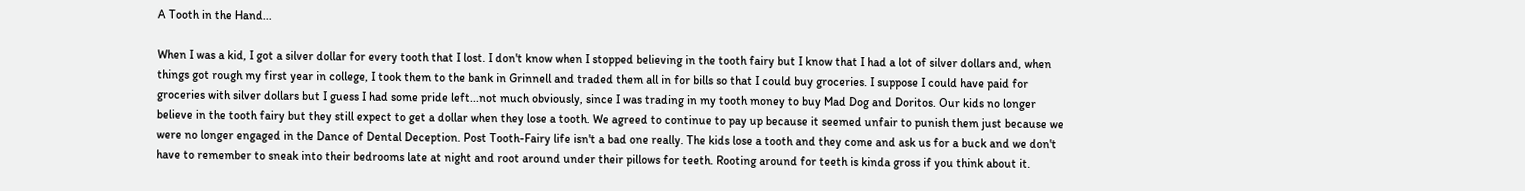A Tooth in the Hand...

When I was a kid, I got a silver dollar for every tooth that I lost. I don't know when I stopped believing in the tooth fairy but I know that I had a lot of silver dollars and, when things got rough my first year in college, I took them to the bank in Grinnell and traded them all in for bills so that I could buy groceries. I suppose I could have paid for groceries with silver dollars but I guess I had some pride left...not much obviously, since I was trading in my tooth money to buy Mad Dog and Doritos. Our kids no longer believe in the tooth fairy but they still expect to get a dollar when they lose a tooth. We agreed to continue to pay up because it seemed unfair to punish them just because we were no longer engaged in the Dance of Dental Deception. Post Tooth-Fairy life isn't a bad one really. The kids lose a tooth and they come and ask us for a buck and we don't have to remember to sneak into their bedrooms late at night and root around under their pillows for teeth. Rooting around for teeth is kinda gross if you think about it.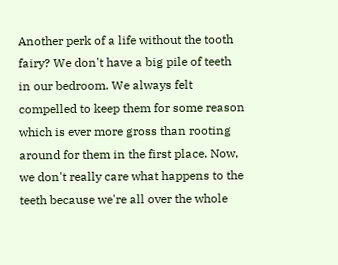Another perk of a life without the tooth fairy? We don't have a big pile of teeth in our bedroom. We always felt compelled to keep them for some reason which is ever more gross than rooting around for them in the first place. Now, we don't really care what happens to the teeth because we're all over the whole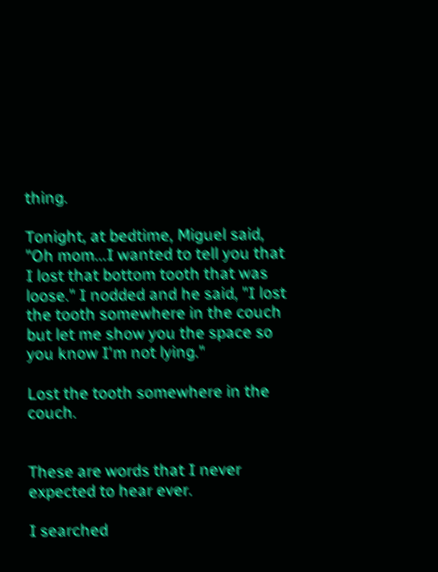thing.

Tonight, at bedtime, Miguel said, "Oh mom...I wanted to tell you that I lost that bottom tooth that was loose." I nodded and he said, "I lost the tooth somewhere in the couch but let me show you the space so you know I'm not lying."

Lost the tooth somewhere in the couch.


These are words that I never expected to hear ever.

I searched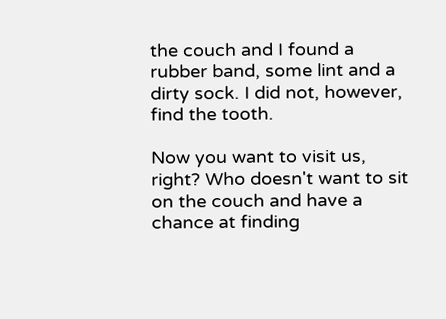the couch and I found a rubber band, some lint and a dirty sock. I did not, however, find the tooth.

Now you want to visit us, right? Who doesn't want to sit on the couch and have a chance at finding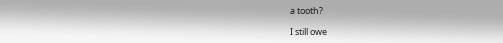a tooth?

I still owe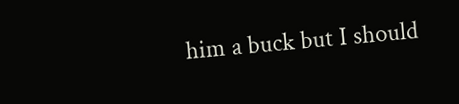him a buck but I should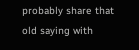probably share that old saying with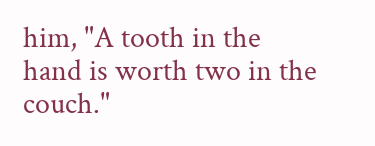him, "A tooth in the hand is worth two in the couch."